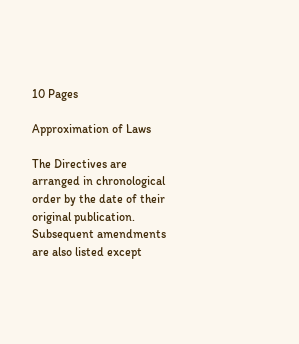10 Pages

Approximation of Laws

The Directives are arranged in chronological order by the date of their original publication. Subsequent amendments are also listed except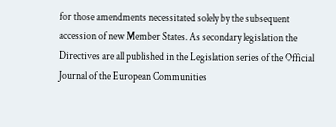for those amendments necessitated solely by the subsequent accession of new Member States. As secondary legislation the Directives are all published in the Legislation series of the Official Journal of the European Communities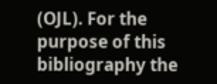(OJL). For the purpose of this bibliography the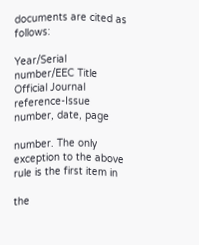documents are cited as follows:

Year/Serial number/EEC Title Official Journal reference-Issue number, date, page

number. The only exception to the above rule is the first item in

the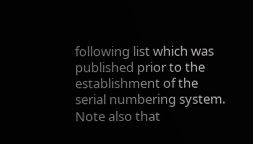following list which was published prior to the establishment of the serial numbering system. Note also that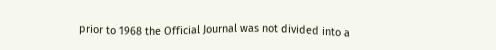prior to 1968 the Official Journal was not divided into a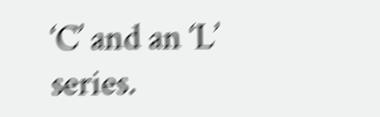‘C’ and an ‘L’ series.